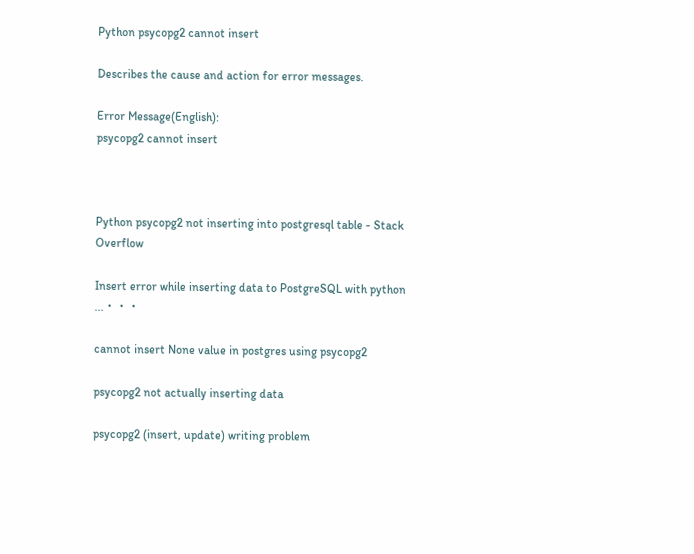Python psycopg2 cannot insert

Describes the cause and action for error messages.

Error Message(English):
psycopg2 cannot insert



Python psycopg2 not inserting into postgresql table - Stack Overflow

Insert error while inserting data to PostgreSQL with python ...・・・

cannot insert None value in postgres using psycopg2

psycopg2 not actually inserting data

psycopg2 (insert, update) writing problem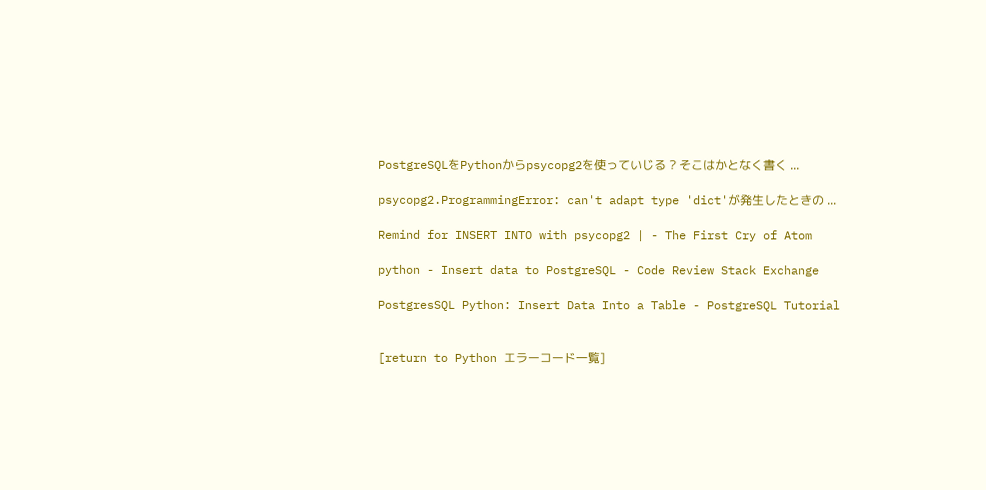PostgreSQLをPythonからpsycopg2を使っていじる ? そこはかとなく書く ...

psycopg2.ProgrammingError: can't adapt type 'dict'が発生したときの ...

Remind for INSERT INTO with psycopg2 | - The First Cry of Atom

python - Insert data to PostgreSQL - Code Review Stack Exchange

PostgresSQL Python: Insert Data Into a Table - PostgreSQL Tutorial


[return to Python エラーコード一覧]